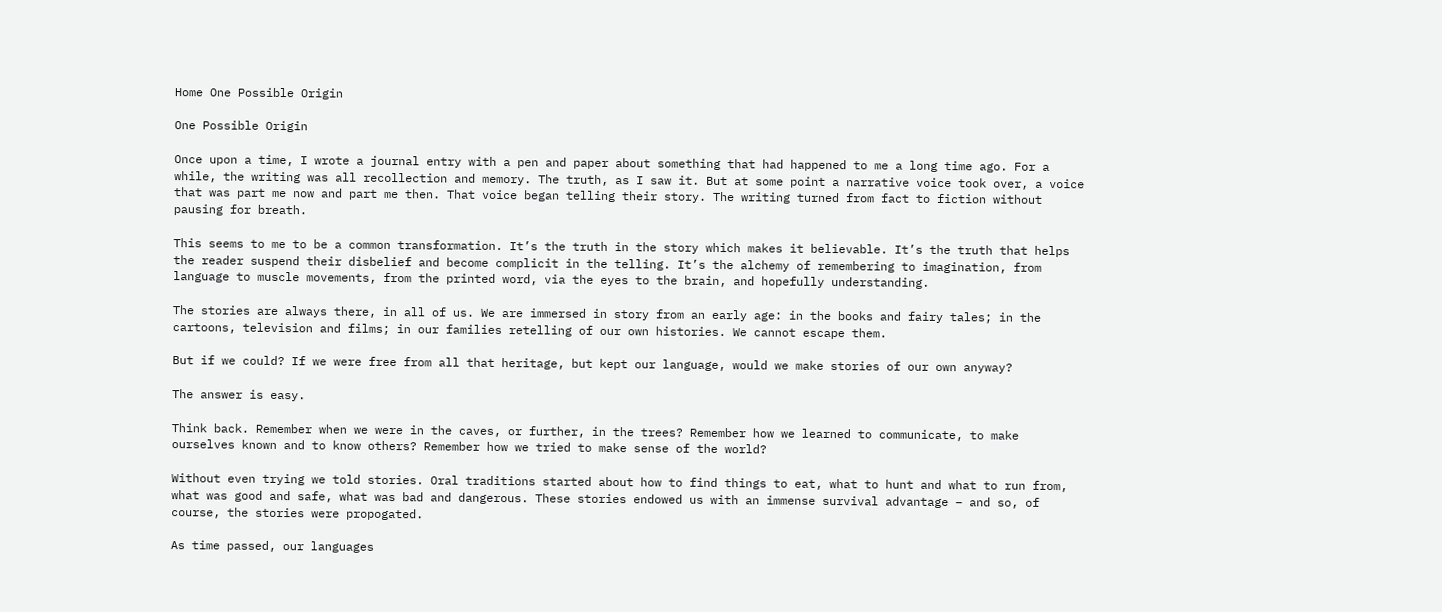Home One Possible Origin

One Possible Origin

Once upon a time, I wrote a journal entry with a pen and paper about something that had happened to me a long time ago. For a while, the writing was all recollection and memory. The truth, as I saw it. But at some point a narrative voice took over, a voice that was part me now and part me then. That voice began telling their story. The writing turned from fact to fiction without pausing for breath.

This seems to me to be a common transformation. It’s the truth in the story which makes it believable. It’s the truth that helps the reader suspend their disbelief and become complicit in the telling. It’s the alchemy of remembering to imagination, from language to muscle movements, from the printed word, via the eyes to the brain, and hopefully understanding.

The stories are always there, in all of us. We are immersed in story from an early age: in the books and fairy tales; in the cartoons, television and films; in our families retelling of our own histories. We cannot escape them.

But if we could? If we were free from all that heritage, but kept our language, would we make stories of our own anyway?

The answer is easy.

Think back. Remember when we were in the caves, or further, in the trees? Remember how we learned to communicate, to make ourselves known and to know others? Remember how we tried to make sense of the world?

Without even trying we told stories. Oral traditions started about how to find things to eat, what to hunt and what to run from, what was good and safe, what was bad and dangerous. These stories endowed us with an immense survival advantage – and so, of course, the stories were propogated.

As time passed, our languages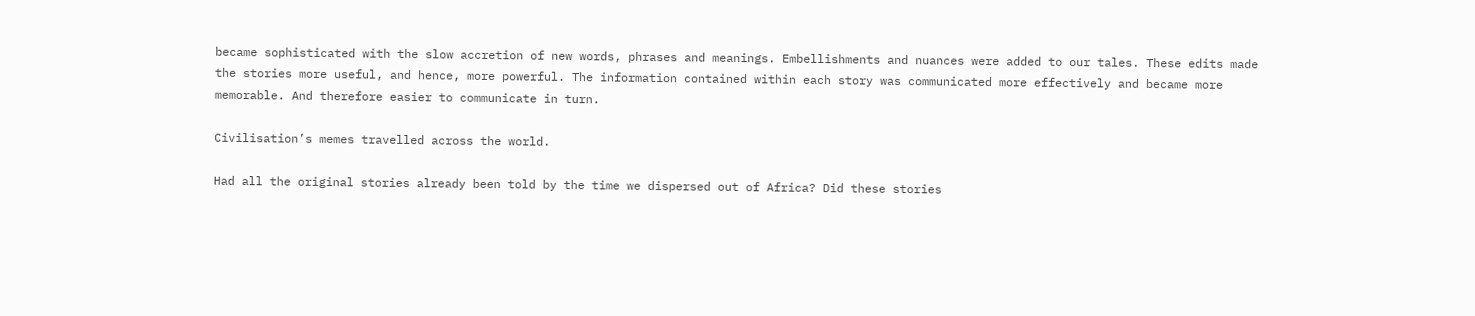became sophisticated with the slow accretion of new words, phrases and meanings. Embellishments and nuances were added to our tales. These edits made the stories more useful, and hence, more powerful. The information contained within each story was communicated more effectively and became more memorable. And therefore easier to communicate in turn.

Civilisation’s memes travelled across the world.

Had all the original stories already been told by the time we dispersed out of Africa? Did these stories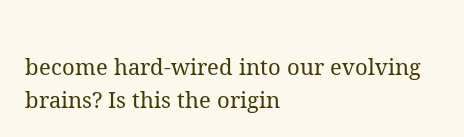become hard-wired into our evolving brains? Is this the origin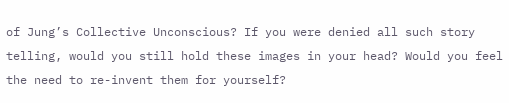of Jung’s Collective Unconscious? If you were denied all such story telling, would you still hold these images in your head? Would you feel the need to re-invent them for yourself?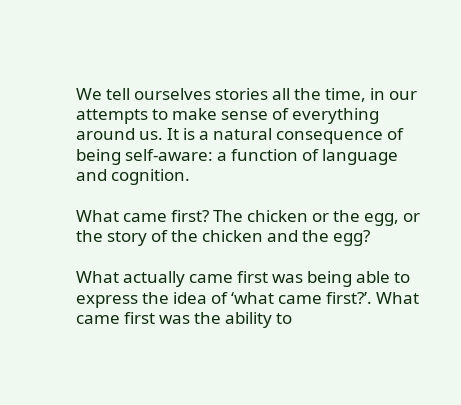We tell ourselves stories all the time, in our attempts to make sense of everything around us. It is a natural consequence of being self-aware: a function of language and cognition.

What came first? The chicken or the egg, or the story of the chicken and the egg?

What actually came first was being able to express the idea of ‘what came first?’. What came first was the ability to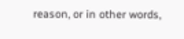reason, or in other words,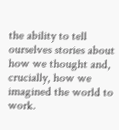the ability to tell ourselves stories about how we thought and, crucially, how we imagined the world to work.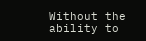Without the ability to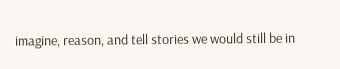imagine, reason, and tell stories we would still be in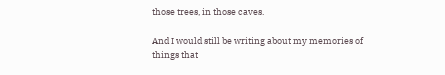those trees, in those caves.

And I would still be writing about my memories of things that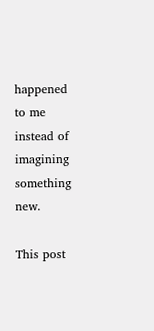happened to me instead of imagining something new.

This post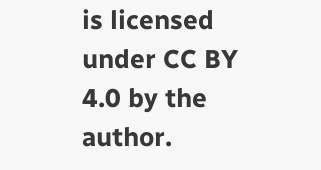is licensed under CC BY 4.0 by the author.